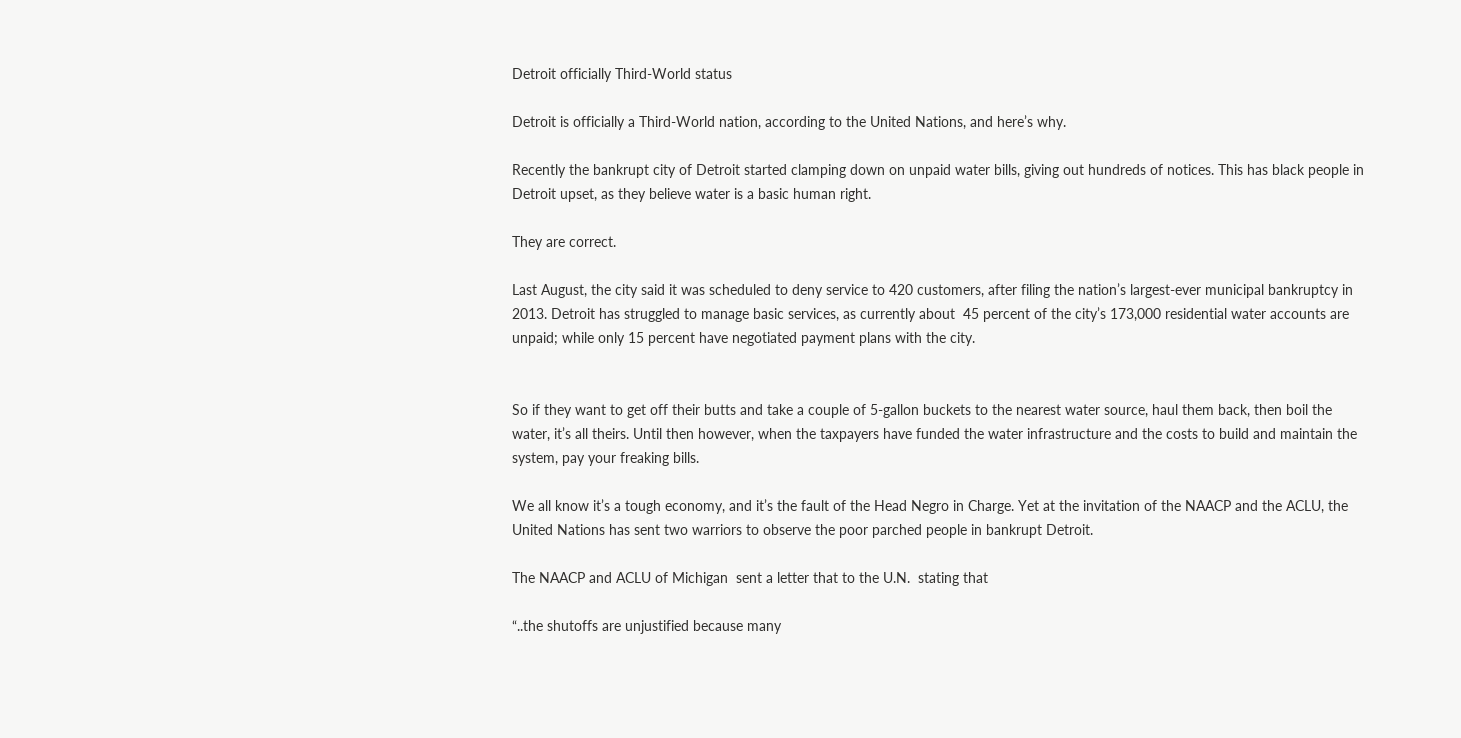Detroit officially Third-World status

Detroit is officially a Third-World nation, according to the United Nations, and here’s why.

Recently the bankrupt city of Detroit started clamping down on unpaid water bills, giving out hundreds of notices. This has black people in Detroit upset, as they believe water is a basic human right.

They are correct.

Last August, the city said it was scheduled to deny service to 420 customers, after filing the nation’s largest-ever municipal bankruptcy in 2013. Detroit has struggled to manage basic services, as currently about  45 percent of the city’s 173,000 residential water accounts are unpaid; while only 15 percent have negotiated payment plans with the city.


So if they want to get off their butts and take a couple of 5-gallon buckets to the nearest water source, haul them back, then boil the water, it’s all theirs. Until then however, when the taxpayers have funded the water infrastructure and the costs to build and maintain the system, pay your freaking bills.

We all know it’s a tough economy, and it’s the fault of the Head Negro in Charge. Yet at the invitation of the NAACP and the ACLU, the United Nations has sent two warriors to observe the poor parched people in bankrupt Detroit.

The NAACP and ACLU of Michigan  sent a letter that to the U.N.  stating that

“..the shutoffs are unjustified because many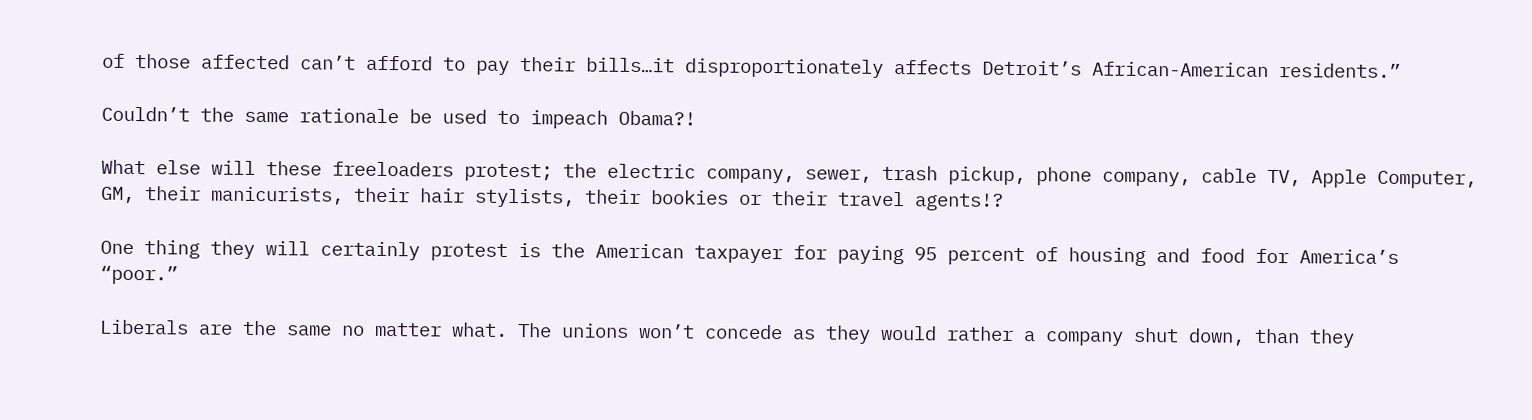of those affected can’t afford to pay their bills…it disproportionately affects Detroit’s African-American residents.”

Couldn’t the same rationale be used to impeach Obama?!

What else will these freeloaders protest; the electric company, sewer, trash pickup, phone company, cable TV, Apple Computer, GM, their manicurists, their hair stylists, their bookies or their travel agents!?

One thing they will certainly protest is the American taxpayer for paying 95 percent of housing and food for America’s “poor.”

Liberals are the same no matter what. The unions won’t concede as they would rather a company shut down, than they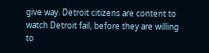give way. Detroit citizens are content to watch Detroit fail, before they are willing to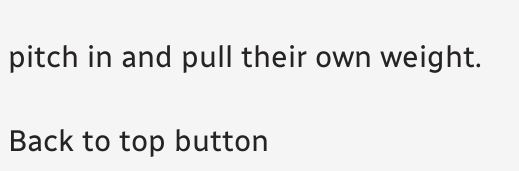pitch in and pull their own weight.

Back to top button